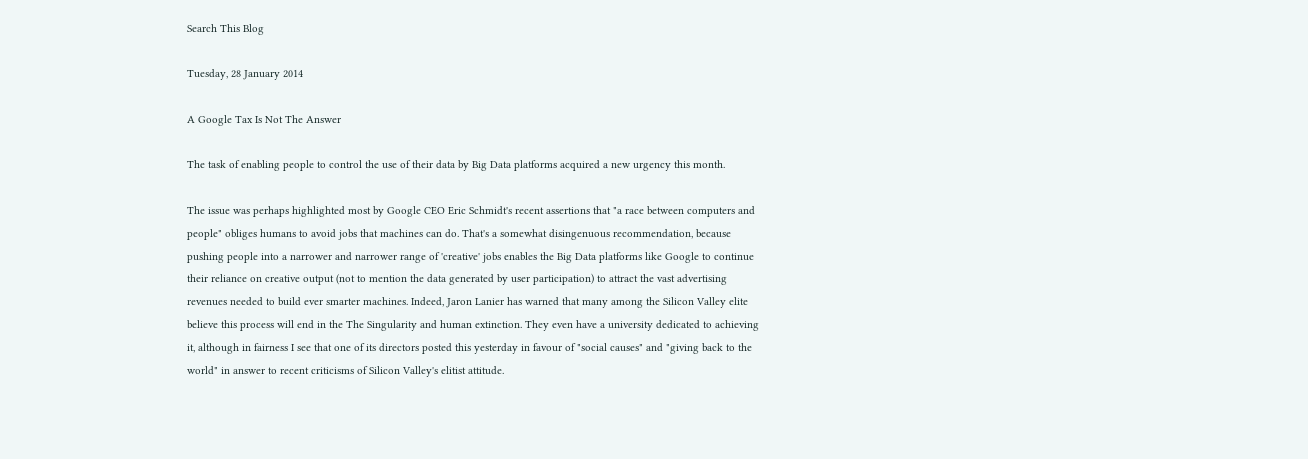Search This Blog

Tuesday, 28 January 2014

A Google Tax Is Not The Answer

The task of enabling people to control the use of their data by Big Data platforms acquired a new urgency this month.

The issue was perhaps highlighted most by Google CEO Eric Schmidt's recent assertions that "a race between computers and people" obliges humans to avoid jobs that machines can do. That's a somewhat disingenuous recommendation, because pushing people into a narrower and narrower range of 'creative' jobs enables the Big Data platforms like Google to continue their reliance on creative output (not to mention the data generated by user participation) to attract the vast advertising revenues needed to build ever smarter machines. Indeed, Jaron Lanier has warned that many among the Silicon Valley elite believe this process will end in the The Singularity and human extinction. They even have a university dedicated to achieving it, although in fairness I see that one of its directors posted this yesterday in favour of "social causes" and "giving back to the world" in answer to recent criticisms of Silicon Valley's elitist attitude.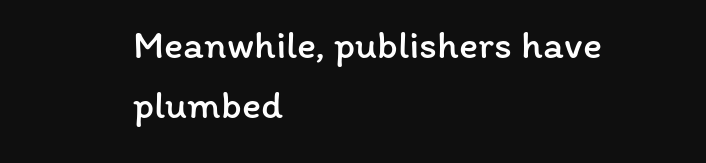Meanwhile, publishers have plumbed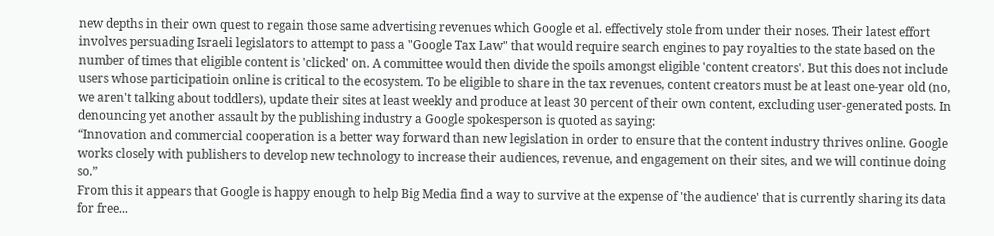new depths in their own quest to regain those same advertising revenues which Google et al. effectively stole from under their noses. Their latest effort involves persuading Israeli legislators to attempt to pass a "Google Tax Law" that would require search engines to pay royalties to the state based on the number of times that eligible content is 'clicked' on. A committee would then divide the spoils amongst eligible 'content creators'. But this does not include users whose participatioin online is critical to the ecosystem. To be eligible to share in the tax revenues, content creators must be at least one-year old (no, we aren't talking about toddlers), update their sites at least weekly and produce at least 30 percent of their own content, excluding user-generated posts. In denouncing yet another assault by the publishing industry a Google spokesperson is quoted as saying:
“Innovation and commercial cooperation is a better way forward than new legislation in order to ensure that the content industry thrives online. Google works closely with publishers to develop new technology to increase their audiences, revenue, and engagement on their sites, and we will continue doing so.”
From this it appears that Google is happy enough to help Big Media find a way to survive at the expense of 'the audience' that is currently sharing its data for free...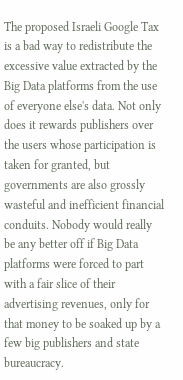The proposed Israeli Google Tax is a bad way to redistribute the excessive value extracted by the Big Data platforms from the use of everyone else's data. Not only does it rewards publishers over the users whose participation is taken for granted, but governments are also grossly wasteful and inefficient financial conduits. Nobody would really be any better off if Big Data platforms were forced to part with a fair slice of their advertising revenues, only for that money to be soaked up by a few big publishers and state bureaucracy.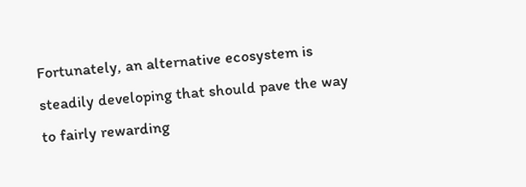Fortunately, an alternative ecosystem is steadily developing that should pave the way to fairly rewarding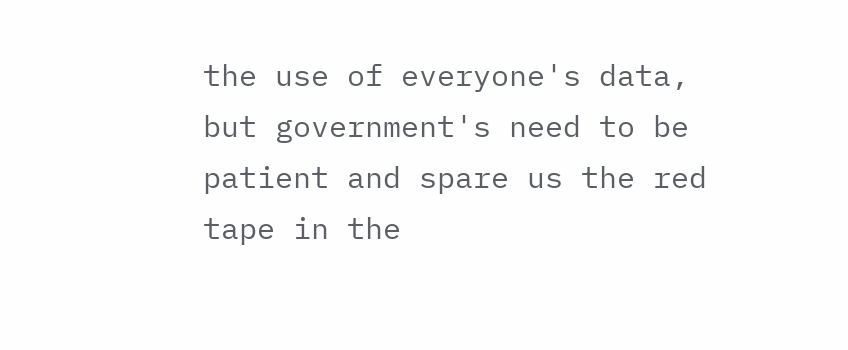the use of everyone's data, but government's need to be patient and spare us the red tape in the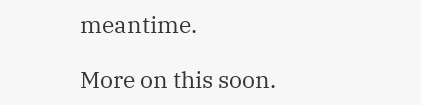meantime.

More on this soon.